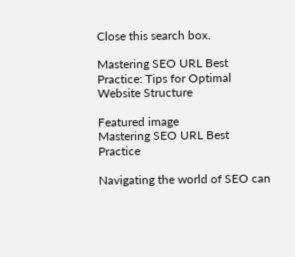Close this search box.

Mastering SEO URL Best Practice: Tips for Optimal Website Structure

Featured image
Mastering SEO URL Best Practice

Navigating the world of SEO can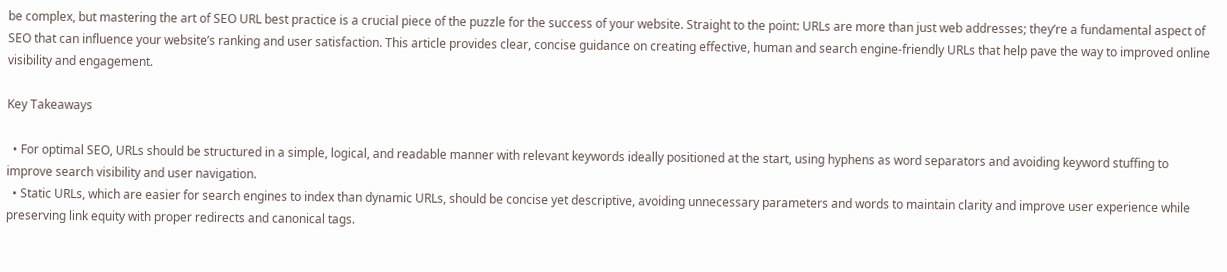be complex, but mastering the art of SEO URL best practice is a crucial piece of the puzzle for the success of your website. Straight to the point: URLs are more than just web addresses; they’re a fundamental aspect of SEO that can influence your website’s ranking and user satisfaction. This article provides clear, concise guidance on creating effective, human and search engine-friendly URLs that help pave the way to improved online visibility and engagement.

Key Takeaways

  • For optimal SEO, URLs should be structured in a simple, logical, and readable manner with relevant keywords ideally positioned at the start, using hyphens as word separators and avoiding keyword stuffing to improve search visibility and user navigation.
  • Static URLs, which are easier for search engines to index than dynamic URLs, should be concise yet descriptive, avoiding unnecessary parameters and words to maintain clarity and improve user experience while preserving link equity with proper redirects and canonical tags.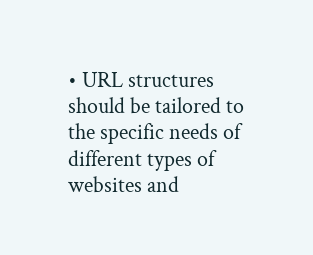• URL structures should be tailored to the specific needs of different types of websites and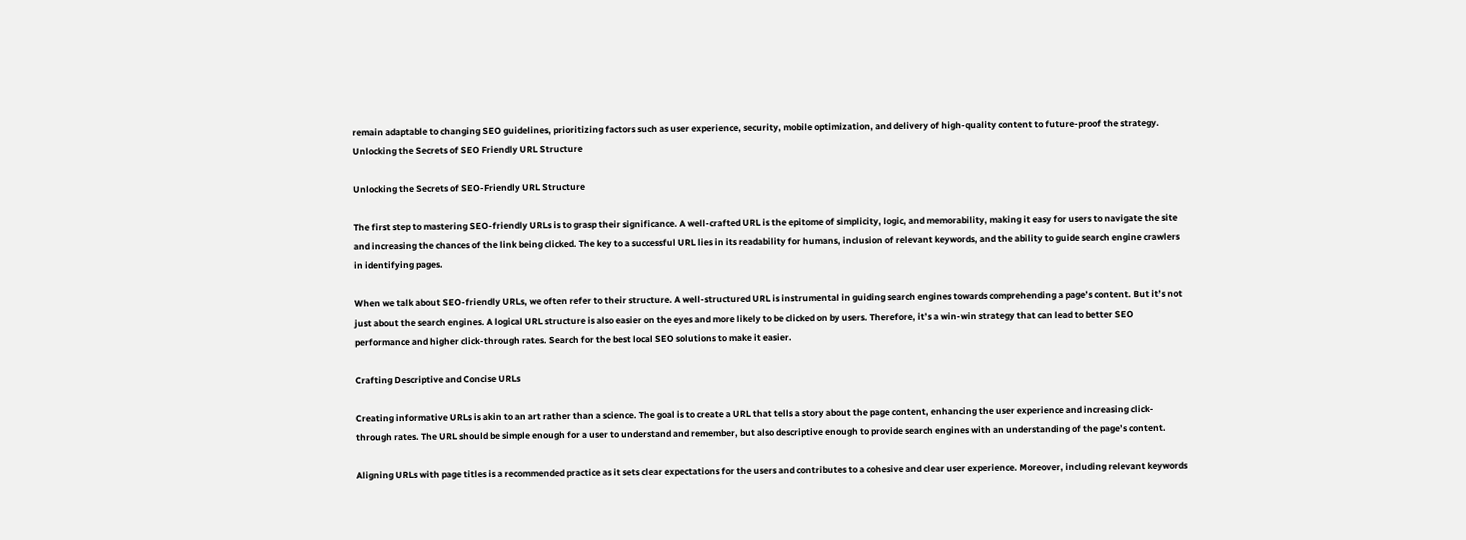remain adaptable to changing SEO guidelines, prioritizing factors such as user experience, security, mobile optimization, and delivery of high-quality content to future-proof the strategy.
Unlocking the Secrets of SEO Friendly URL Structure

Unlocking the Secrets of SEO-Friendly URL Structure

The first step to mastering SEO-friendly URLs is to grasp their significance. A well-crafted URL is the epitome of simplicity, logic, and memorability, making it easy for users to navigate the site and increasing the chances of the link being clicked. The key to a successful URL lies in its readability for humans, inclusion of relevant keywords, and the ability to guide search engine crawlers in identifying pages.

When we talk about SEO-friendly URLs, we often refer to their structure. A well-structured URL is instrumental in guiding search engines towards comprehending a page’s content. But it’s not just about the search engines. A logical URL structure is also easier on the eyes and more likely to be clicked on by users. Therefore, it’s a win-win strategy that can lead to better SEO performance and higher click-through rates. Search for the best local SEO solutions to make it easier.

Crafting Descriptive and Concise URLs

Creating informative URLs is akin to an art rather than a science. The goal is to create a URL that tells a story about the page content, enhancing the user experience and increasing click-through rates. The URL should be simple enough for a user to understand and remember, but also descriptive enough to provide search engines with an understanding of the page’s content.

Aligning URLs with page titles is a recommended practice as it sets clear expectations for the users and contributes to a cohesive and clear user experience. Moreover, including relevant keywords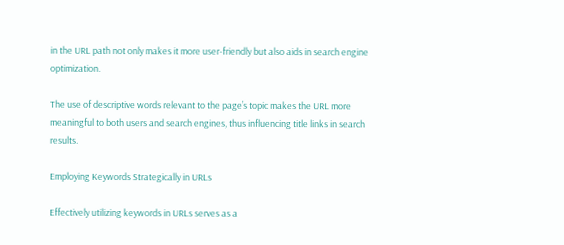in the URL path not only makes it more user-friendly but also aids in search engine optimization.

The use of descriptive words relevant to the page’s topic makes the URL more meaningful to both users and search engines, thus influencing title links in search results.

Employing Keywords Strategically in URLs

Effectively utilizing keywords in URLs serves as a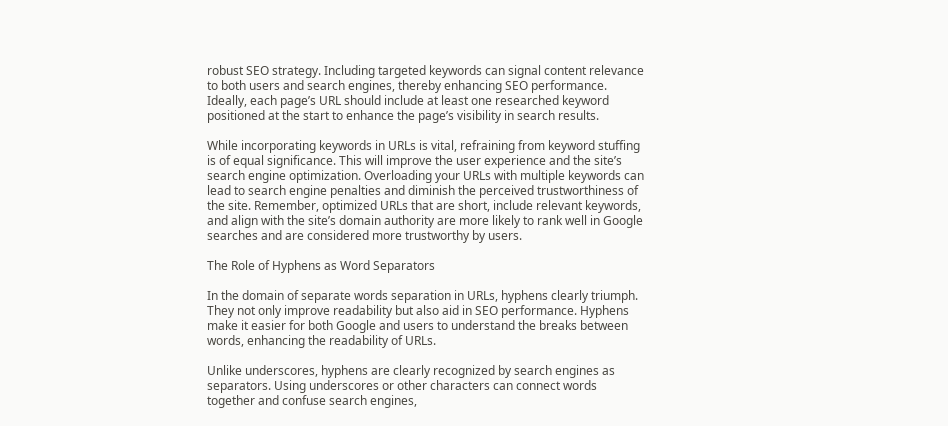robust SEO strategy. Including targeted keywords can signal content relevance to both users and search engines, thereby enhancing SEO performance. Ideally, each page’s URL should include at least one researched keyword positioned at the start to enhance the page’s visibility in search results.

While incorporating keywords in URLs is vital, refraining from keyword stuffing is of equal significance. This will improve the user experience and the site’s search engine optimization. Overloading your URLs with multiple keywords can lead to search engine penalties and diminish the perceived trustworthiness of the site. Remember, optimized URLs that are short, include relevant keywords, and align with the site’s domain authority are more likely to rank well in Google searches and are considered more trustworthy by users.

The Role of Hyphens as Word Separators

In the domain of separate words separation in URLs, hyphens clearly triumph. They not only improve readability but also aid in SEO performance. Hyphens make it easier for both Google and users to understand the breaks between words, enhancing the readability of URLs.

Unlike underscores, hyphens are clearly recognized by search engines as separators. Using underscores or other characters can connect words together and confuse search engines,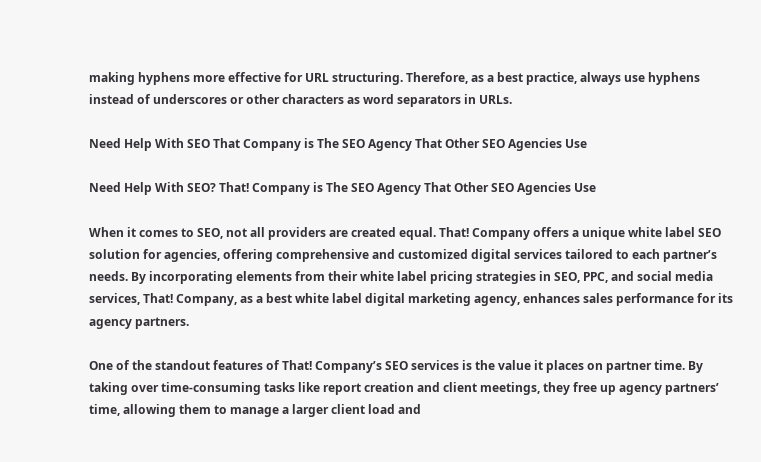making hyphens more effective for URL structuring. Therefore, as a best practice, always use hyphens instead of underscores or other characters as word separators in URLs.

Need Help With SEO That Company is The SEO Agency That Other SEO Agencies Use

Need Help With SEO? That! Company is The SEO Agency That Other SEO Agencies Use

When it comes to SEO, not all providers are created equal. That! Company offers a unique white label SEO solution for agencies, offering comprehensive and customized digital services tailored to each partner’s needs. By incorporating elements from their white label pricing strategies in SEO, PPC, and social media services, That! Company, as a best white label digital marketing agency, enhances sales performance for its agency partners.

One of the standout features of That! Company’s SEO services is the value it places on partner time. By taking over time-consuming tasks like report creation and client meetings, they free up agency partners’ time, allowing them to manage a larger client load and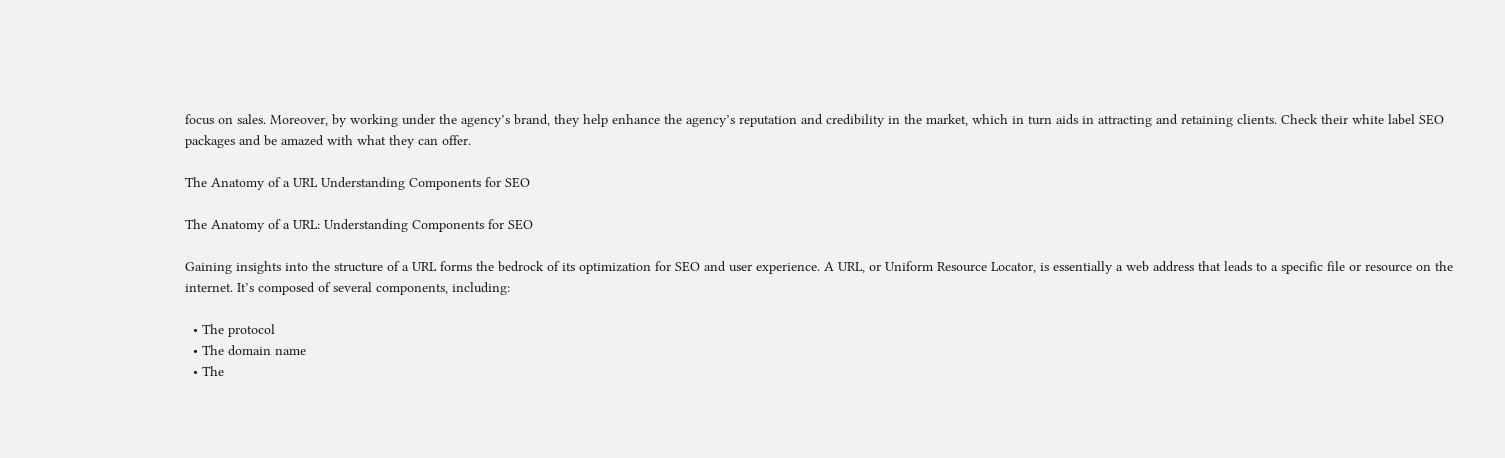focus on sales. Moreover, by working under the agency’s brand, they help enhance the agency’s reputation and credibility in the market, which in turn aids in attracting and retaining clients. Check their white label SEO packages and be amazed with what they can offer.

The Anatomy of a URL Understanding Components for SEO

The Anatomy of a URL: Understanding Components for SEO

Gaining insights into the structure of a URL forms the bedrock of its optimization for SEO and user experience. A URL, or Uniform Resource Locator, is essentially a web address that leads to a specific file or resource on the internet. It’s composed of several components, including:

  • The protocol
  • The domain name
  • The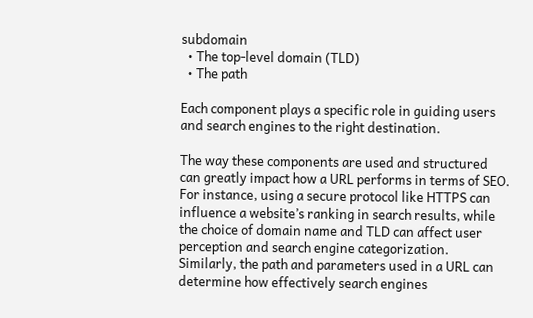subdomain
  • The top-level domain (TLD)
  • The path

Each component plays a specific role in guiding users and search engines to the right destination.

The way these components are used and structured can greatly impact how a URL performs in terms of SEO. For instance, using a secure protocol like HTTPS can influence a website’s ranking in search results, while the choice of domain name and TLD can affect user perception and search engine categorization. Similarly, the path and parameters used in a URL can determine how effectively search engines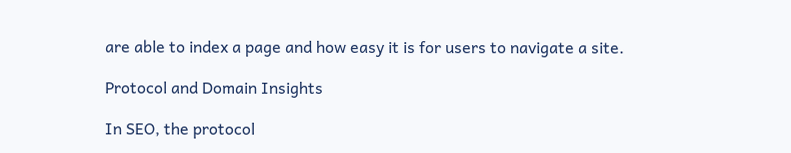are able to index a page and how easy it is for users to navigate a site.

Protocol and Domain Insights

In SEO, the protocol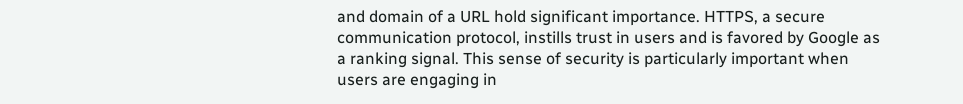and domain of a URL hold significant importance. HTTPS, a secure communication protocol, instills trust in users and is favored by Google as a ranking signal. This sense of security is particularly important when users are engaging in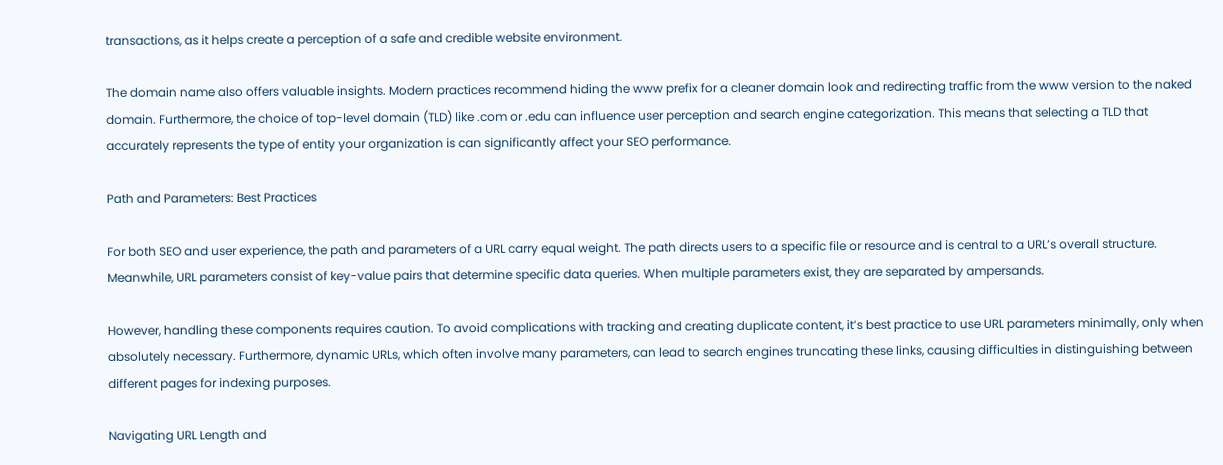transactions, as it helps create a perception of a safe and credible website environment.

The domain name also offers valuable insights. Modern practices recommend hiding the www prefix for a cleaner domain look and redirecting traffic from the www version to the naked domain. Furthermore, the choice of top-level domain (TLD) like .com or .edu can influence user perception and search engine categorization. This means that selecting a TLD that accurately represents the type of entity your organization is can significantly affect your SEO performance.

Path and Parameters: Best Practices

For both SEO and user experience, the path and parameters of a URL carry equal weight. The path directs users to a specific file or resource and is central to a URL’s overall structure. Meanwhile, URL parameters consist of key-value pairs that determine specific data queries. When multiple parameters exist, they are separated by ampersands.

However, handling these components requires caution. To avoid complications with tracking and creating duplicate content, it’s best practice to use URL parameters minimally, only when absolutely necessary. Furthermore, dynamic URLs, which often involve many parameters, can lead to search engines truncating these links, causing difficulties in distinguishing between different pages for indexing purposes.

Navigating URL Length and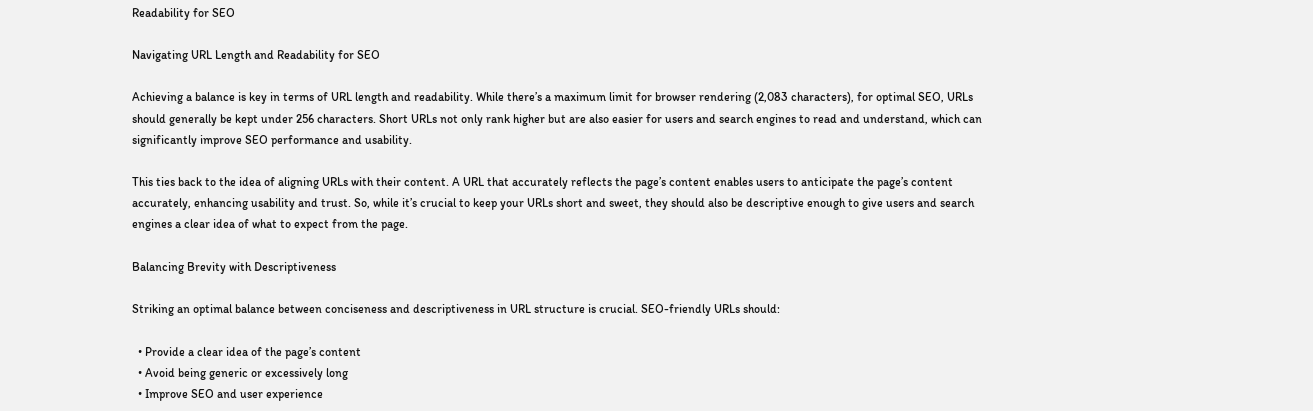Readability for SEO

Navigating URL Length and Readability for SEO

Achieving a balance is key in terms of URL length and readability. While there’s a maximum limit for browser rendering (2,083 characters), for optimal SEO, URLs should generally be kept under 256 characters. Short URLs not only rank higher but are also easier for users and search engines to read and understand, which can significantly improve SEO performance and usability.

This ties back to the idea of aligning URLs with their content. A URL that accurately reflects the page’s content enables users to anticipate the page’s content accurately, enhancing usability and trust. So, while it’s crucial to keep your URLs short and sweet, they should also be descriptive enough to give users and search engines a clear idea of what to expect from the page.

Balancing Brevity with Descriptiveness

Striking an optimal balance between conciseness and descriptiveness in URL structure is crucial. SEO-friendly URLs should:

  • Provide a clear idea of the page’s content
  • Avoid being generic or excessively long
  • Improve SEO and user experience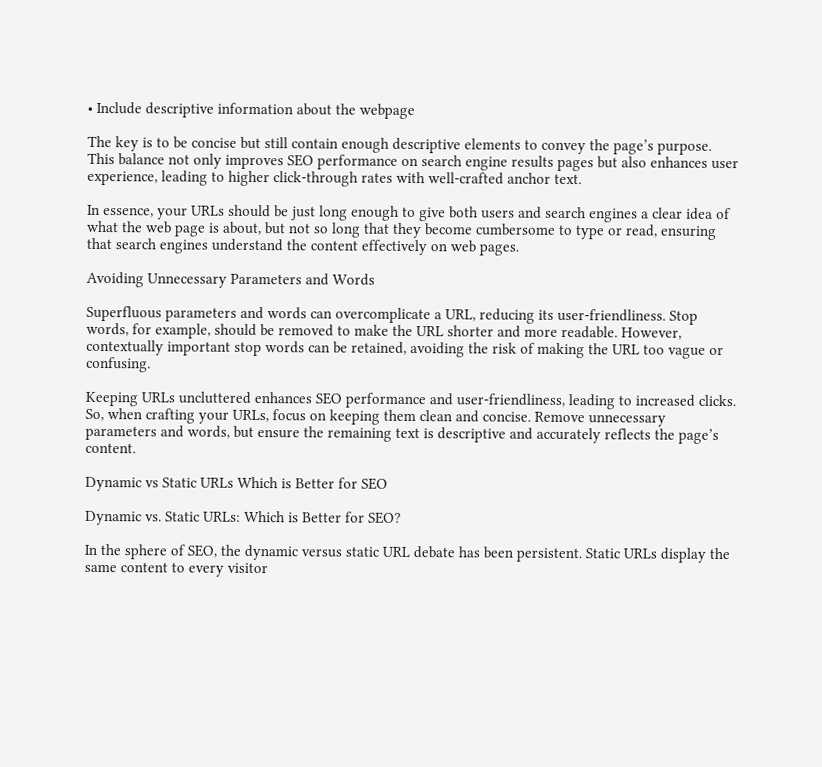• Include descriptive information about the webpage

The key is to be concise but still contain enough descriptive elements to convey the page’s purpose. This balance not only improves SEO performance on search engine results pages but also enhances user experience, leading to higher click-through rates with well-crafted anchor text.

In essence, your URLs should be just long enough to give both users and search engines a clear idea of what the web page is about, but not so long that they become cumbersome to type or read, ensuring that search engines understand the content effectively on web pages.

Avoiding Unnecessary Parameters and Words

Superfluous parameters and words can overcomplicate a URL, reducing its user-friendliness. Stop words, for example, should be removed to make the URL shorter and more readable. However, contextually important stop words can be retained, avoiding the risk of making the URL too vague or confusing.

Keeping URLs uncluttered enhances SEO performance and user-friendliness, leading to increased clicks. So, when crafting your URLs, focus on keeping them clean and concise. Remove unnecessary parameters and words, but ensure the remaining text is descriptive and accurately reflects the page’s content.

Dynamic vs Static URLs Which is Better for SEO

Dynamic vs. Static URLs: Which is Better for SEO?

In the sphere of SEO, the dynamic versus static URL debate has been persistent. Static URLs display the same content to every visitor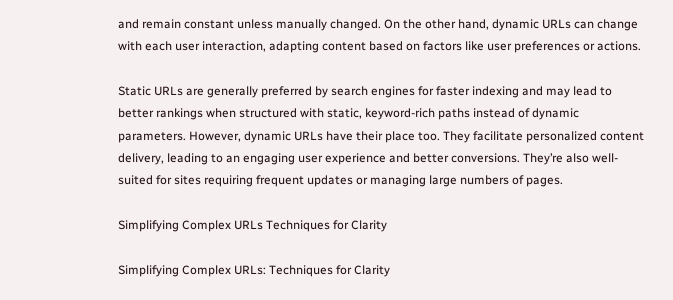and remain constant unless manually changed. On the other hand, dynamic URLs can change with each user interaction, adapting content based on factors like user preferences or actions.

Static URLs are generally preferred by search engines for faster indexing and may lead to better rankings when structured with static, keyword-rich paths instead of dynamic parameters. However, dynamic URLs have their place too. They facilitate personalized content delivery, leading to an engaging user experience and better conversions. They’re also well-suited for sites requiring frequent updates or managing large numbers of pages.

Simplifying Complex URLs Techniques for Clarity

Simplifying Complex URLs: Techniques for Clarity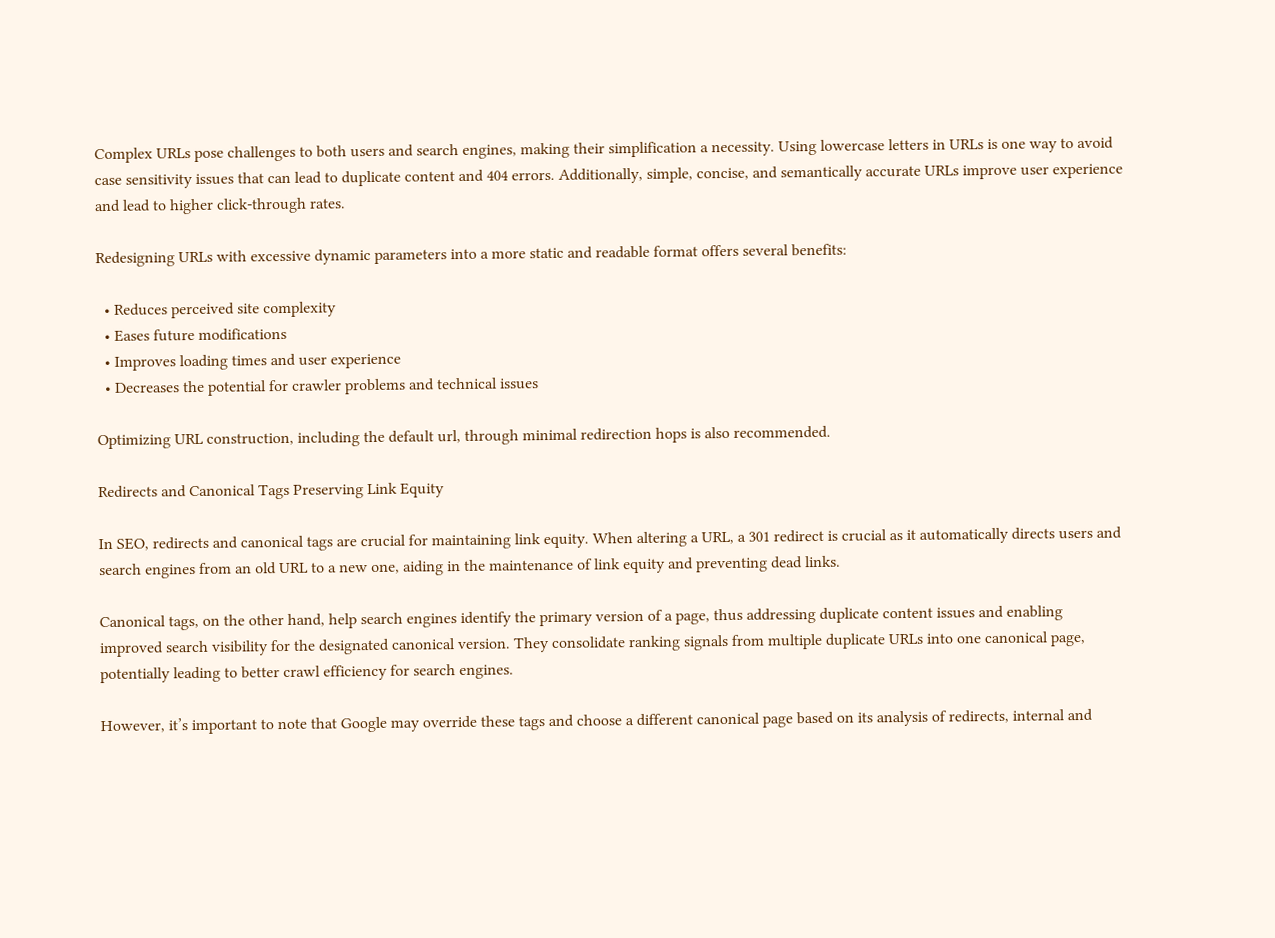Complex URLs pose challenges to both users and search engines, making their simplification a necessity. Using lowercase letters in URLs is one way to avoid case sensitivity issues that can lead to duplicate content and 404 errors. Additionally, simple, concise, and semantically accurate URLs improve user experience and lead to higher click-through rates.

Redesigning URLs with excessive dynamic parameters into a more static and readable format offers several benefits:

  • Reduces perceived site complexity
  • Eases future modifications
  • Improves loading times and user experience
  • Decreases the potential for crawler problems and technical issues

Optimizing URL construction, including the default url, through minimal redirection hops is also recommended.

Redirects and Canonical Tags Preserving Link Equity

In SEO, redirects and canonical tags are crucial for maintaining link equity. When altering a URL, a 301 redirect is crucial as it automatically directs users and search engines from an old URL to a new one, aiding in the maintenance of link equity and preventing dead links.

Canonical tags, on the other hand, help search engines identify the primary version of a page, thus addressing duplicate content issues and enabling improved search visibility for the designated canonical version. They consolidate ranking signals from multiple duplicate URLs into one canonical page, potentially leading to better crawl efficiency for search engines.

However, it’s important to note that Google may override these tags and choose a different canonical page based on its analysis of redirects, internal and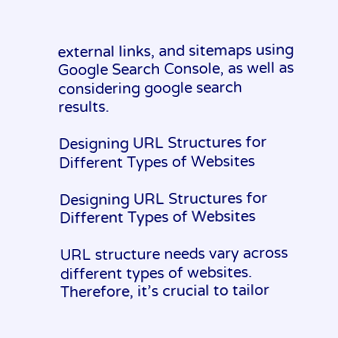external links, and sitemaps using Google Search Console, as well as considering google search results.

Designing URL Structures for Different Types of Websites

Designing URL Structures for Different Types of Websites

URL structure needs vary across different types of websites. Therefore, it’s crucial to tailor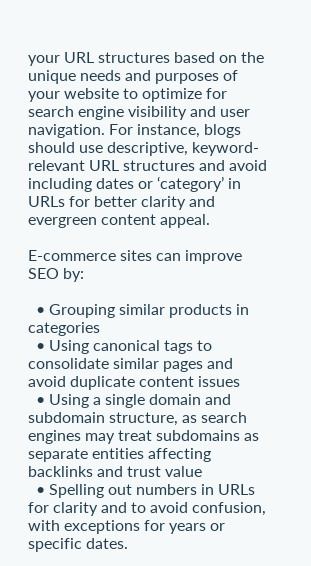your URL structures based on the unique needs and purposes of your website to optimize for search engine visibility and user navigation. For instance, blogs should use descriptive, keyword-relevant URL structures and avoid including dates or ‘category’ in URLs for better clarity and evergreen content appeal.

E-commerce sites can improve SEO by:

  • Grouping similar products in categories
  • Using canonical tags to consolidate similar pages and avoid duplicate content issues
  • Using a single domain and subdomain structure, as search engines may treat subdomains as separate entities affecting backlinks and trust value
  • Spelling out numbers in URLs for clarity and to avoid confusion, with exceptions for years or specific dates.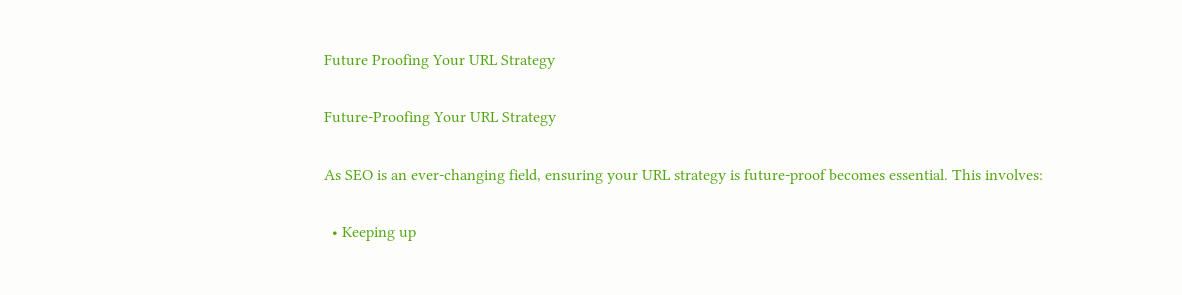Future Proofing Your URL Strategy

Future-Proofing Your URL Strategy

As SEO is an ever-changing field, ensuring your URL strategy is future-proof becomes essential. This involves:

  • Keeping up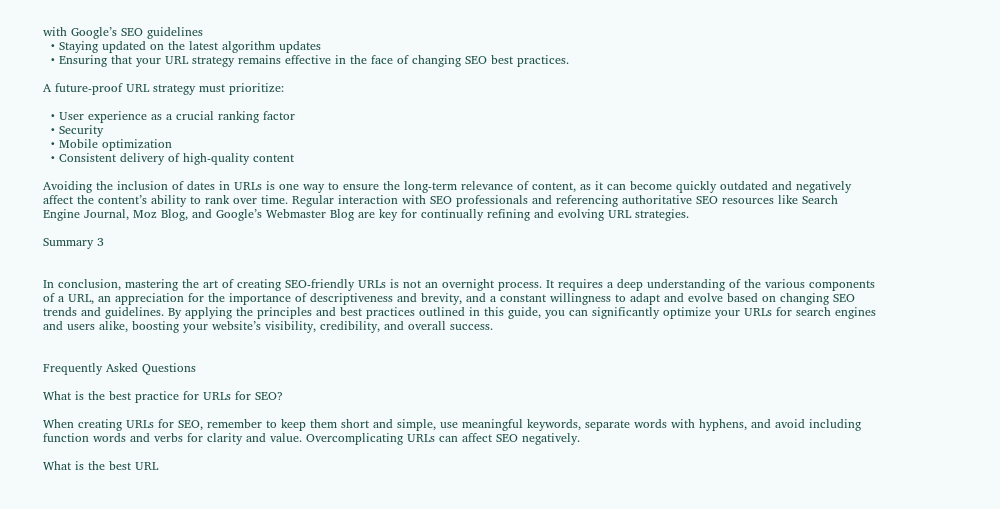with Google’s SEO guidelines
  • Staying updated on the latest algorithm updates
  • Ensuring that your URL strategy remains effective in the face of changing SEO best practices.

A future-proof URL strategy must prioritize:

  • User experience as a crucial ranking factor
  • Security
  • Mobile optimization
  • Consistent delivery of high-quality content

Avoiding the inclusion of dates in URLs is one way to ensure the long-term relevance of content, as it can become quickly outdated and negatively affect the content’s ability to rank over time. Regular interaction with SEO professionals and referencing authoritative SEO resources like Search Engine Journal, Moz Blog, and Google’s Webmaster Blog are key for continually refining and evolving URL strategies.

Summary 3


In conclusion, mastering the art of creating SEO-friendly URLs is not an overnight process. It requires a deep understanding of the various components of a URL, an appreciation for the importance of descriptiveness and brevity, and a constant willingness to adapt and evolve based on changing SEO trends and guidelines. By applying the principles and best practices outlined in this guide, you can significantly optimize your URLs for search engines and users alike, boosting your website’s visibility, credibility, and overall success.


Frequently Asked Questions

What is the best practice for URLs for SEO?

When creating URLs for SEO, remember to keep them short and simple, use meaningful keywords, separate words with hyphens, and avoid including function words and verbs for clarity and value. Overcomplicating URLs can affect SEO negatively.

What is the best URL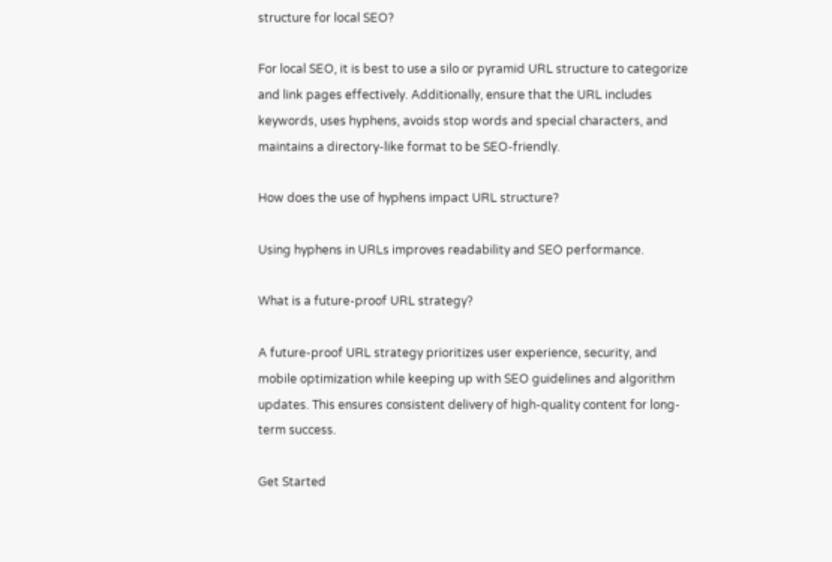structure for local SEO?

For local SEO, it is best to use a silo or pyramid URL structure to categorize and link pages effectively. Additionally, ensure that the URL includes keywords, uses hyphens, avoids stop words and special characters, and maintains a directory-like format to be SEO-friendly.

How does the use of hyphens impact URL structure?

Using hyphens in URLs improves readability and SEO performance.

What is a future-proof URL strategy?

A future-proof URL strategy prioritizes user experience, security, and mobile optimization while keeping up with SEO guidelines and algorithm updates. This ensures consistent delivery of high-quality content for long-term success.

Get Started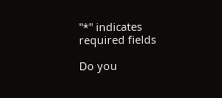"*" indicates required fields

Do you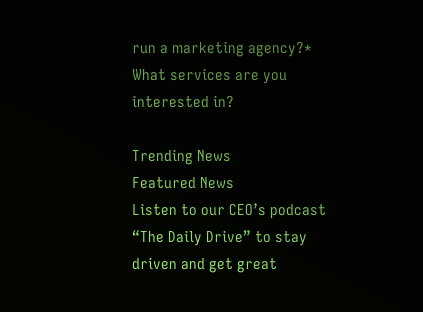run a marketing agency?*
What services are you interested in?

Trending News
Featured News
Listen to our CEO’s podcast “The Daily Drive” to stay driven and get great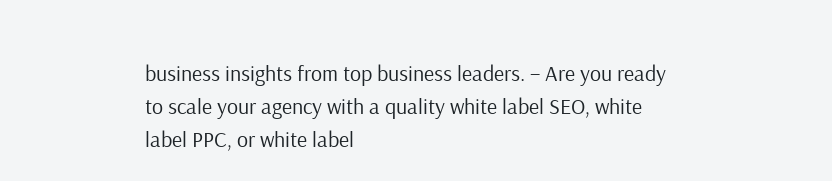business insights from top business leaders. – Are you ready to scale your agency with a quality white label SEO, white label PPC, or white label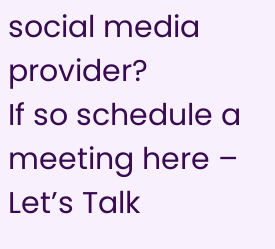social media provider?
If so schedule a meeting here – Let’s Talk